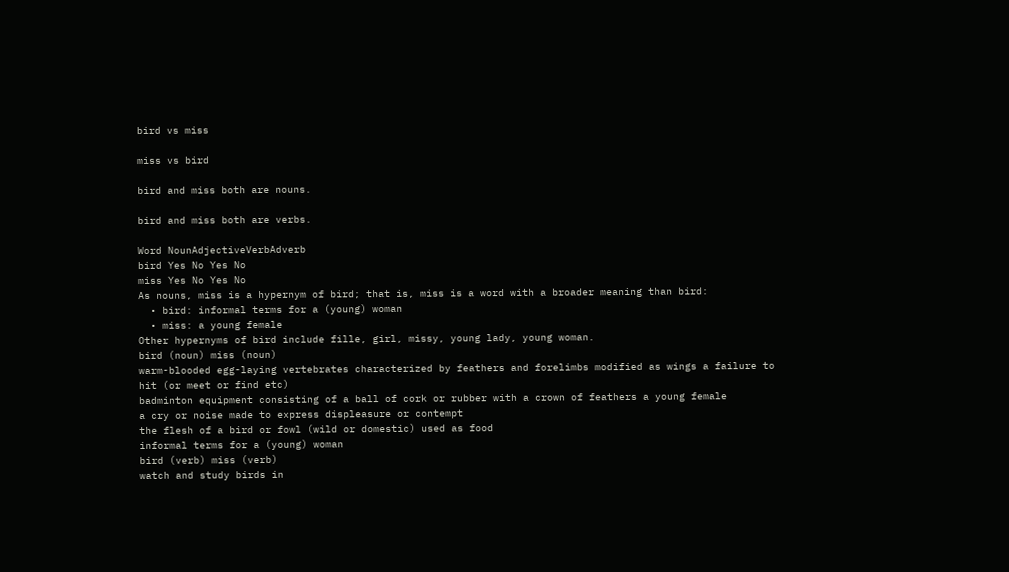bird vs miss

miss vs bird

bird and miss both are nouns.

bird and miss both are verbs.

Word NounAdjectiveVerbAdverb
bird Yes No Yes No
miss Yes No Yes No
As nouns, miss is a hypernym of bird; that is, miss is a word with a broader meaning than bird:
  • bird: informal terms for a (young) woman
  • miss: a young female
Other hypernyms of bird include fille, girl, missy, young lady, young woman.
bird (noun) miss (noun)
warm-blooded egg-laying vertebrates characterized by feathers and forelimbs modified as wings a failure to hit (or meet or find etc)
badminton equipment consisting of a ball of cork or rubber with a crown of feathers a young female
a cry or noise made to express displeasure or contempt
the flesh of a bird or fowl (wild or domestic) used as food
informal terms for a (young) woman
bird (verb) miss (verb)
watch and study birds in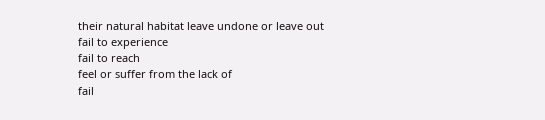their natural habitat leave undone or leave out
fail to experience
fail to reach
feel or suffer from the lack of
fail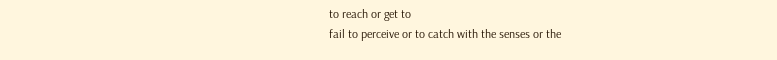to reach or get to
fail to perceive or to catch with the senses or the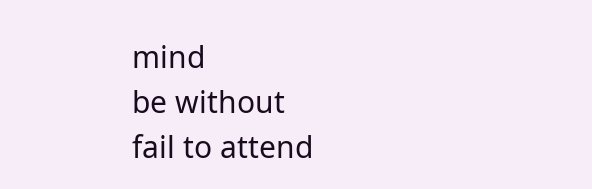mind
be without
fail to attend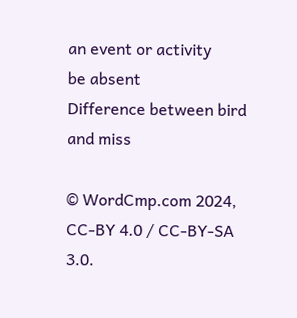an event or activity
be absent
Difference between bird and miss

© WordCmp.com 2024, CC-BY 4.0 / CC-BY-SA 3.0.